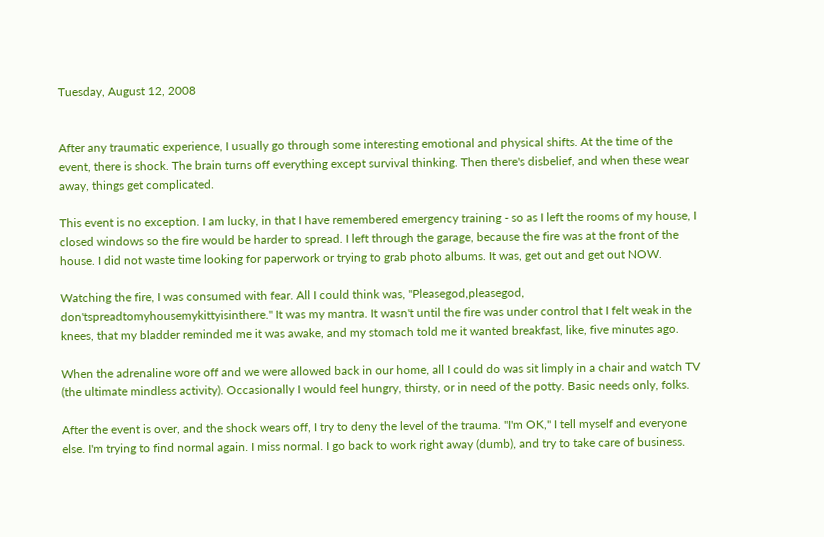Tuesday, August 12, 2008


After any traumatic experience, I usually go through some interesting emotional and physical shifts. At the time of the event, there is shock. The brain turns off everything except survival thinking. Then there's disbelief, and when these wear away, things get complicated.

This event is no exception. I am lucky, in that I have remembered emergency training - so as I left the rooms of my house, I closed windows so the fire would be harder to spread. I left through the garage, because the fire was at the front of the house. I did not waste time looking for paperwork or trying to grab photo albums. It was, get out and get out NOW.

Watching the fire, I was consumed with fear. All I could think was, "Pleasegod,pleasegod, don'tspreadtomyhousemykittyisinthere." It was my mantra. It wasn't until the fire was under control that I felt weak in the knees, that my bladder reminded me it was awake, and my stomach told me it wanted breakfast, like, five minutes ago.

When the adrenaline wore off and we were allowed back in our home, all I could do was sit limply in a chair and watch TV (the ultimate mindless activity). Occasionally I would feel hungry, thirsty, or in need of the potty. Basic needs only, folks.

After the event is over, and the shock wears off, I try to deny the level of the trauma. "I'm OK," I tell myself and everyone else. I'm trying to find normal again. I miss normal. I go back to work right away (dumb), and try to take care of business.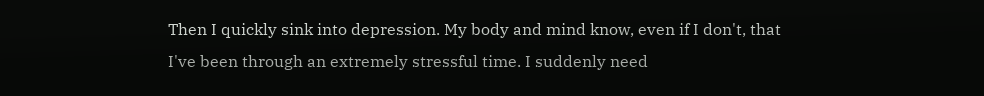Then I quickly sink into depression. My body and mind know, even if I don't, that I've been through an extremely stressful time. I suddenly need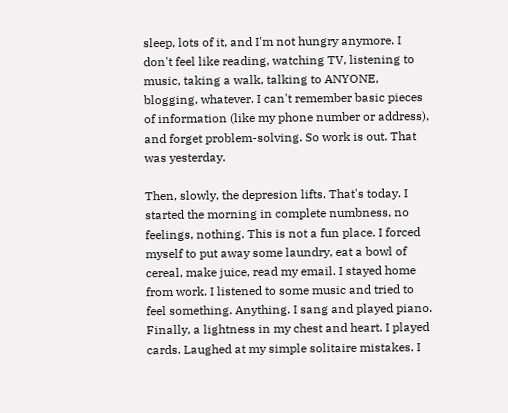sleep, lots of it, and I'm not hungry anymore. I don't feel like reading, watching TV, listening to music, taking a walk, talking to ANYONE, blogging, whatever. I can't remember basic pieces of information (like my phone number or address), and forget problem-solving. So work is out. That was yesterday.

Then, slowly, the depresion lifts. That's today. I started the morning in complete numbness, no feelings, nothing. This is not a fun place. I forced myself to put away some laundry, eat a bowl of cereal, make juice, read my email. I stayed home from work. I listened to some music and tried to feel something. Anything. I sang and played piano. Finally, a lightness in my chest and heart. I played cards. Laughed at my simple solitaire mistakes. I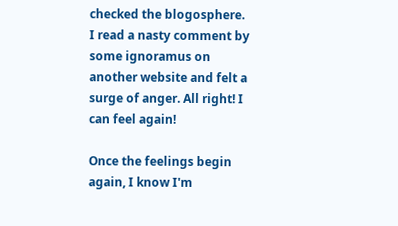checked the blogosphere. I read a nasty comment by some ignoramus on another website and felt a surge of anger. All right! I can feel again!

Once the feelings begin again, I know I'm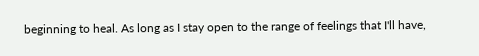beginning to heal. As long as I stay open to the range of feelings that I'll have,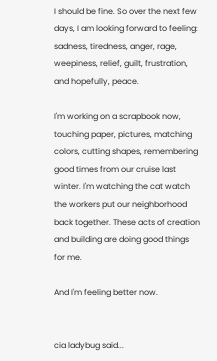I should be fine. So over the next few days, I am looking forward to feeling: sadness, tiredness, anger, rage, weepiness, relief, guilt, frustration, and hopefully, peace.

I'm working on a scrapbook now, touching paper, pictures, matching colors, cutting shapes, remembering good times from our cruise last winter. I'm watching the cat watch the workers put our neighborhood back together. These acts of creation and building are doing good things for me.

And I'm feeling better now.


cia ladybug said...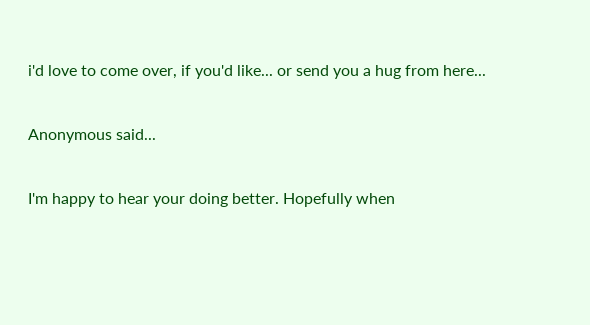i'd love to come over, if you'd like... or send you a hug from here...

Anonymous said...

I'm happy to hear your doing better. Hopefully when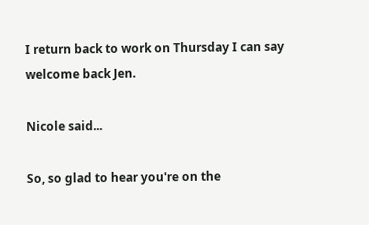I return back to work on Thursday I can say welcome back Jen.

Nicole said...

So, so glad to hear you're on the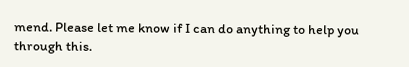mend. Please let me know if I can do anything to help you through this.